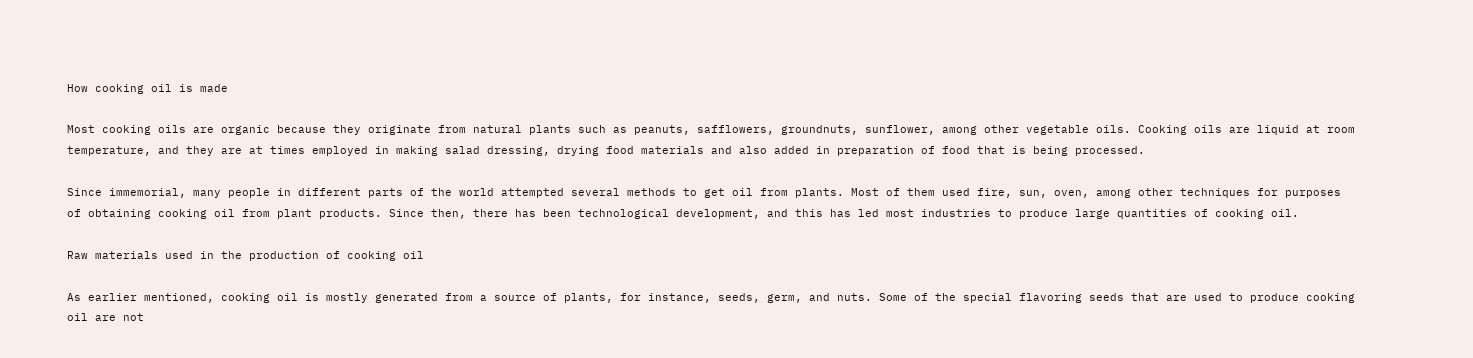How cooking oil is made

Most cooking oils are organic because they originate from natural plants such as peanuts, safflowers, groundnuts, sunflower, among other vegetable oils. Cooking oils are liquid at room temperature, and they are at times employed in making salad dressing, drying food materials and also added in preparation of food that is being processed.

Since immemorial, many people in different parts of the world attempted several methods to get oil from plants. Most of them used fire, sun, oven, among other techniques for purposes of obtaining cooking oil from plant products. Since then, there has been technological development, and this has led most industries to produce large quantities of cooking oil.

Raw materials used in the production of cooking oil

As earlier mentioned, cooking oil is mostly generated from a source of plants, for instance, seeds, germ, and nuts. Some of the special flavoring seeds that are used to produce cooking oil are not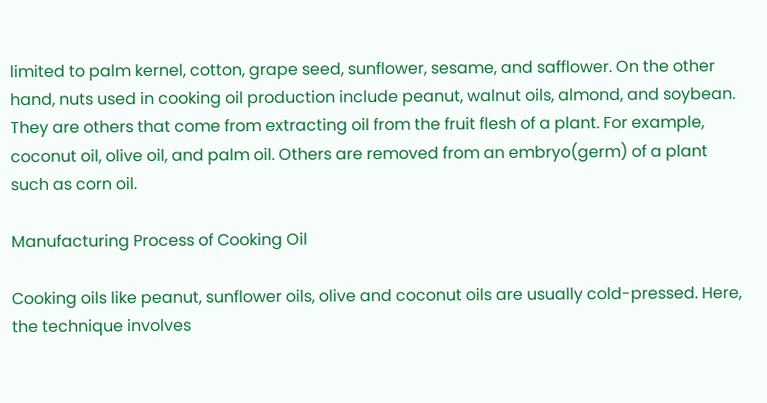limited to palm kernel, cotton, grape seed, sunflower, sesame, and safflower. On the other hand, nuts used in cooking oil production include peanut, walnut oils, almond, and soybean. They are others that come from extracting oil from the fruit flesh of a plant. For example, coconut oil, olive oil, and palm oil. Others are removed from an embryo(germ) of a plant such as corn oil.

Manufacturing Process of Cooking Oil

Cooking oils like peanut, sunflower oils, olive and coconut oils are usually cold-pressed. Here, the technique involves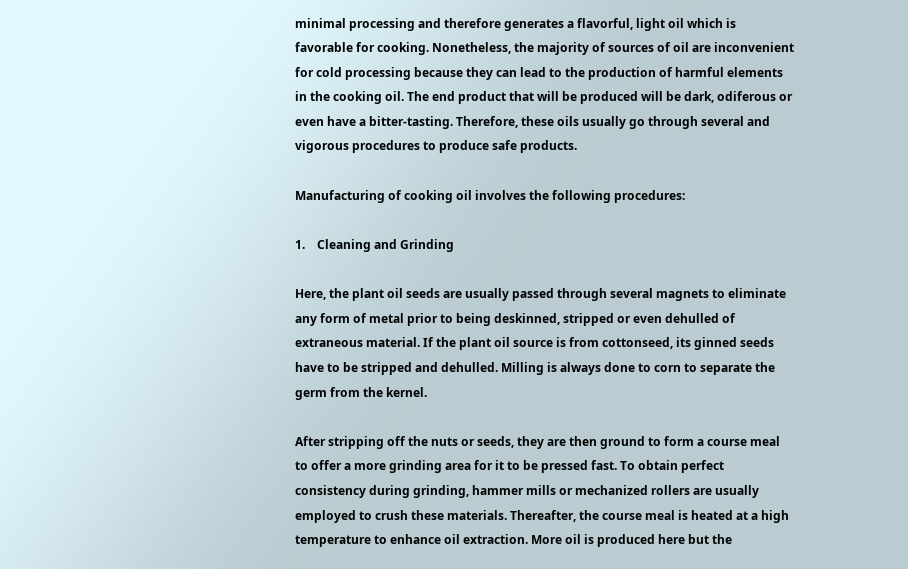minimal processing and therefore generates a flavorful, light oil which is favorable for cooking. Nonetheless, the majority of sources of oil are inconvenient for cold processing because they can lead to the production of harmful elements in the cooking oil. The end product that will be produced will be dark, odiferous or even have a bitter-tasting. Therefore, these oils usually go through several and vigorous procedures to produce safe products.

Manufacturing of cooking oil involves the following procedures:

1.    Cleaning and Grinding

Here, the plant oil seeds are usually passed through several magnets to eliminate any form of metal prior to being deskinned, stripped or even dehulled of extraneous material. If the plant oil source is from cottonseed, its ginned seeds have to be stripped and dehulled. Milling is always done to corn to separate the germ from the kernel.

After stripping off the nuts or seeds, they are then ground to form a course meal to offer a more grinding area for it to be pressed fast. To obtain perfect consistency during grinding, hammer mills or mechanized rollers are usually employed to crush these materials. Thereafter, the course meal is heated at a high temperature to enhance oil extraction. More oil is produced here but the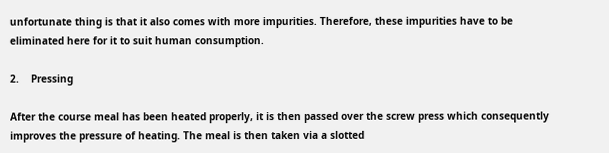unfortunate thing is that it also comes with more impurities. Therefore, these impurities have to be eliminated here for it to suit human consumption.

2.    Pressing

After the course meal has been heated properly, it is then passed over the screw press which consequently improves the pressure of heating. The meal is then taken via a slotted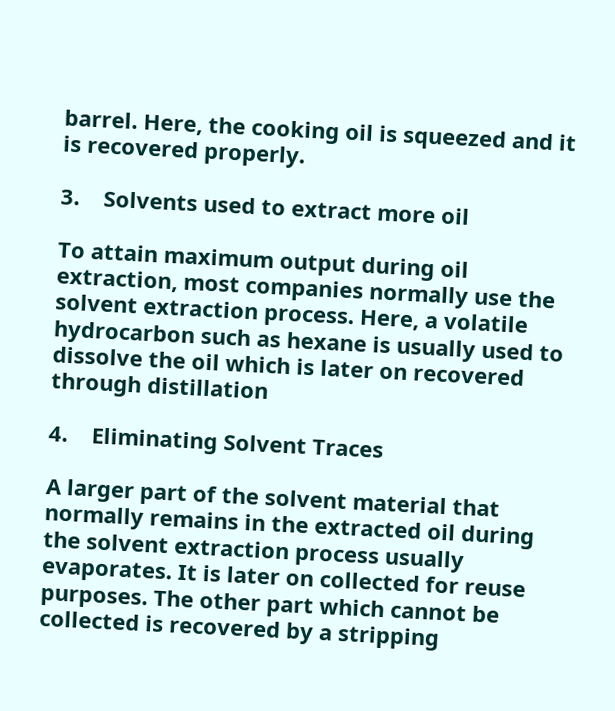barrel. Here, the cooking oil is squeezed and it is recovered properly.

3.    Solvents used to extract more oil

To attain maximum output during oil extraction, most companies normally use the solvent extraction process. Here, a volatile hydrocarbon such as hexane is usually used to dissolve the oil which is later on recovered through distillation

4.    Eliminating Solvent Traces

A larger part of the solvent material that normally remains in the extracted oil during the solvent extraction process usually evaporates. It is later on collected for reuse purposes. The other part which cannot be collected is recovered by a stripping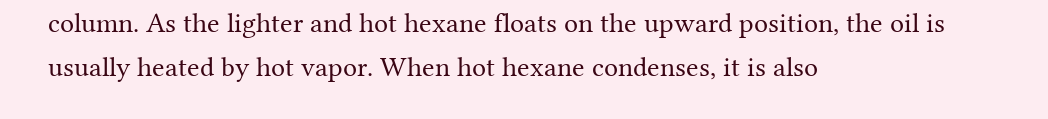column. As the lighter and hot hexane floats on the upward position, the oil is usually heated by hot vapor. When hot hexane condenses, it is also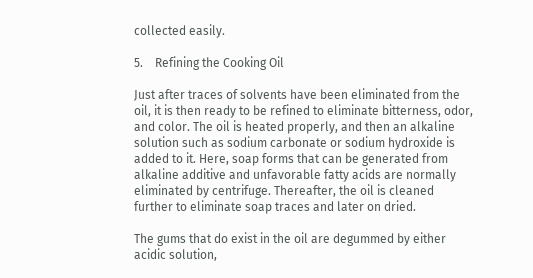collected easily.

5.    Refining the Cooking Oil

Just after traces of solvents have been eliminated from the oil, it is then ready to be refined to eliminate bitterness, odor, and color. The oil is heated properly, and then an alkaline solution such as sodium carbonate or sodium hydroxide is added to it. Here, soap forms that can be generated from alkaline additive and unfavorable fatty acids are normally eliminated by centrifuge. Thereafter, the oil is cleaned further to eliminate soap traces and later on dried.

The gums that do exist in the oil are degummed by either acidic solution,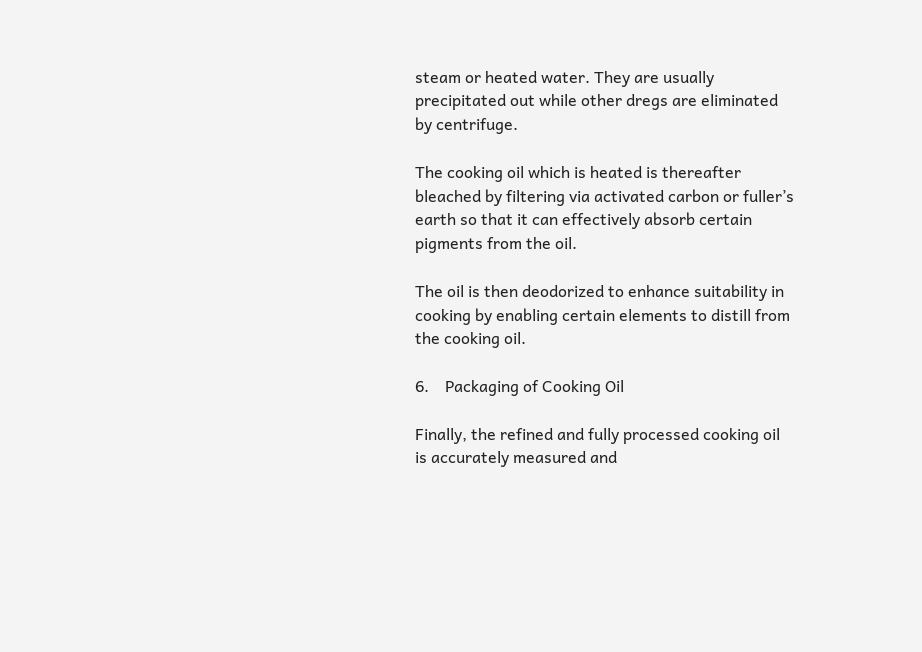steam or heated water. They are usually precipitated out while other dregs are eliminated by centrifuge.

The cooking oil which is heated is thereafter bleached by filtering via activated carbon or fuller’s earth so that it can effectively absorb certain pigments from the oil.

The oil is then deodorized to enhance suitability in cooking by enabling certain elements to distill from the cooking oil.

6.    Packaging of Cooking Oil

Finally, the refined and fully processed cooking oil is accurately measured and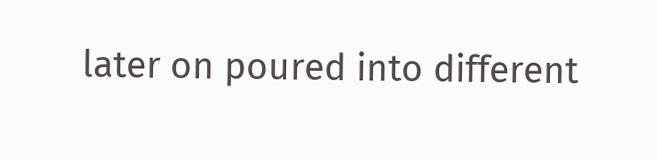later on poured into different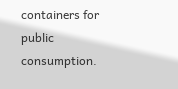containers for public consumption.